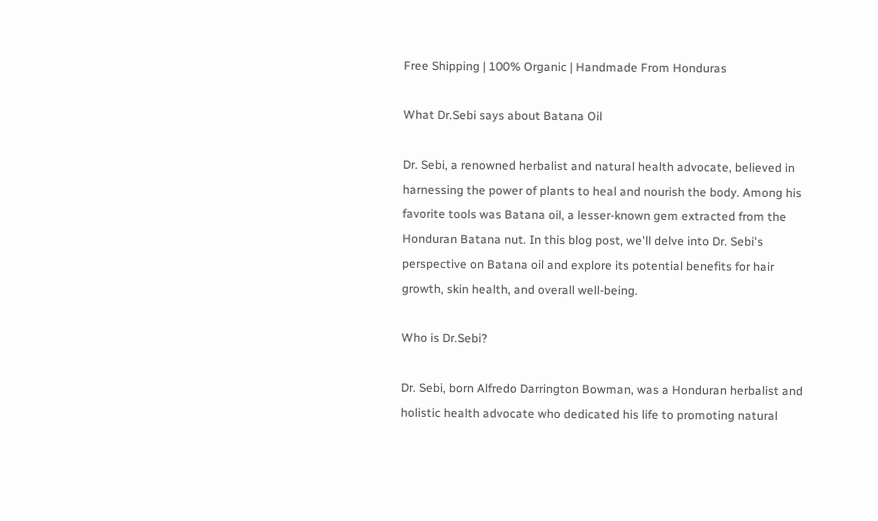Free Shipping | 100% Organic | Handmade From Honduras

What Dr.Sebi says about Batana Oil

Dr. Sebi, a renowned herbalist and natural health advocate, believed in harnessing the power of plants to heal and nourish the body. Among his favorite tools was Batana oil, a lesser-known gem extracted from the Honduran Batana nut. In this blog post, we'll delve into Dr. Sebi's perspective on Batana oil and explore its potential benefits for hair growth, skin health, and overall well-being.

Who is Dr.Sebi?

Dr. Sebi, born Alfredo Darrington Bowman, was a Honduran herbalist and holistic health advocate who dedicated his life to promoting natural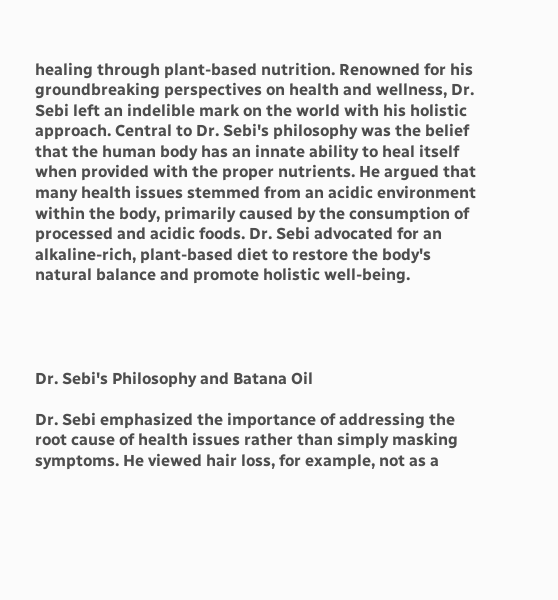healing through plant-based nutrition. Renowned for his groundbreaking perspectives on health and wellness, Dr. Sebi left an indelible mark on the world with his holistic approach. Central to Dr. Sebi's philosophy was the belief that the human body has an innate ability to heal itself when provided with the proper nutrients. He argued that many health issues stemmed from an acidic environment within the body, primarily caused by the consumption of processed and acidic foods. Dr. Sebi advocated for an alkaline-rich, plant-based diet to restore the body's natural balance and promote holistic well-being.




Dr. Sebi's Philosophy and Batana Oil

Dr. Sebi emphasized the importance of addressing the root cause of health issues rather than simply masking symptoms. He viewed hair loss, for example, not as a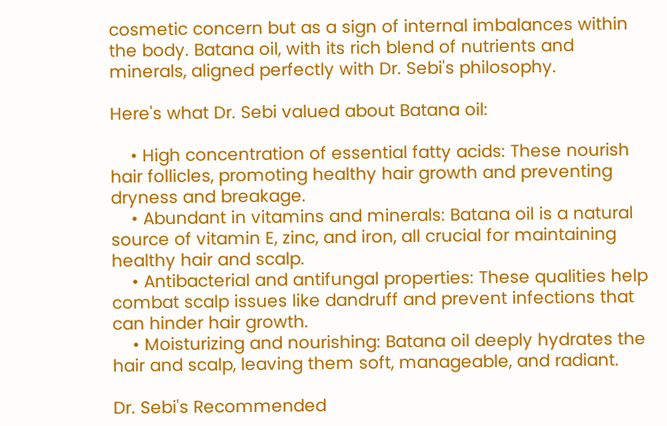cosmetic concern but as a sign of internal imbalances within the body. Batana oil, with its rich blend of nutrients and minerals, aligned perfectly with Dr. Sebi's philosophy.

Here's what Dr. Sebi valued about Batana oil:

    • High concentration of essential fatty acids: These nourish hair follicles, promoting healthy hair growth and preventing dryness and breakage.
    • Abundant in vitamins and minerals: Batana oil is a natural source of vitamin E, zinc, and iron, all crucial for maintaining healthy hair and scalp.
    • Antibacterial and antifungal properties: These qualities help combat scalp issues like dandruff and prevent infections that can hinder hair growth.
    • Moisturizing and nourishing: Batana oil deeply hydrates the hair and scalp, leaving them soft, manageable, and radiant.

Dr. Sebi's Recommended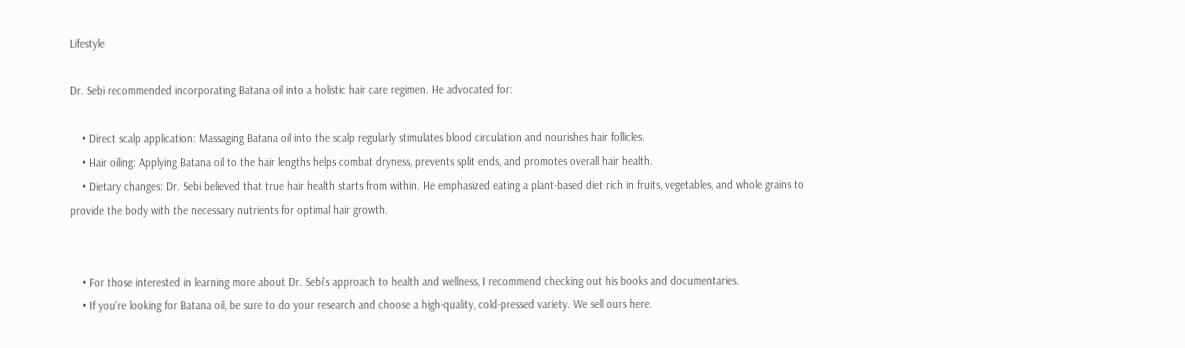Lifestyle

Dr. Sebi recommended incorporating Batana oil into a holistic hair care regimen. He advocated for:

    • Direct scalp application: Massaging Batana oil into the scalp regularly stimulates blood circulation and nourishes hair follicles.
    • Hair oiling: Applying Batana oil to the hair lengths helps combat dryness, prevents split ends, and promotes overall hair health.
    • Dietary changes: Dr. Sebi believed that true hair health starts from within. He emphasized eating a plant-based diet rich in fruits, vegetables, and whole grains to provide the body with the necessary nutrients for optimal hair growth.


    • For those interested in learning more about Dr. Sebi's approach to health and wellness, I recommend checking out his books and documentaries.
    • If you're looking for Batana oil, be sure to do your research and choose a high-quality, cold-pressed variety. We sell ours here.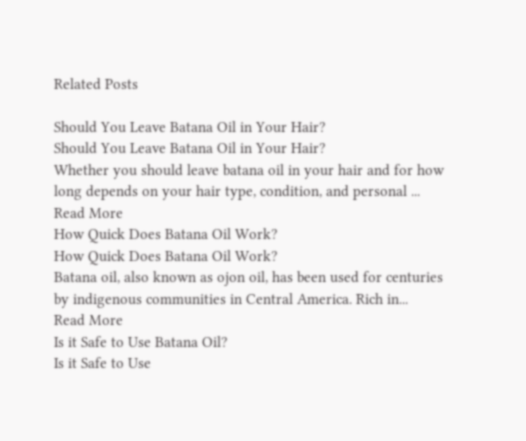Related Posts

Should You Leave Batana Oil in Your Hair?
Should You Leave Batana Oil in Your Hair?
Whether you should leave batana oil in your hair and for how long depends on your hair type, condition, and personal ...
Read More
How Quick Does Batana Oil Work?
How Quick Does Batana Oil Work?
Batana oil, also known as ojon oil, has been used for centuries by indigenous communities in Central America. Rich in...
Read More
Is it Safe to Use Batana Oil?
Is it Safe to Use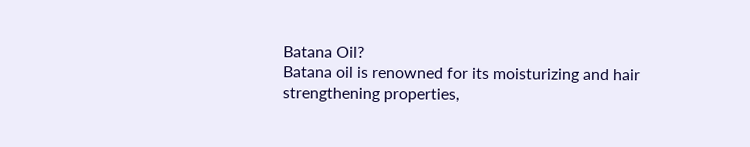Batana Oil?
Batana oil is renowned for its moisturizing and hair strengthening properties,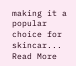making it a popular choice for skincar...
Read More